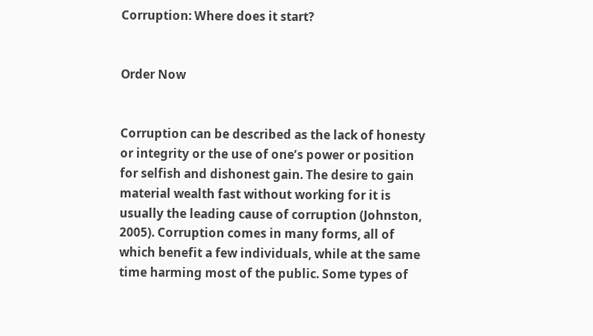Corruption: Where does it start?


Order Now


Corruption can be described as the lack of honesty or integrity or the use of one’s power or position for selfish and dishonest gain. The desire to gain material wealth fast without working for it is usually the leading cause of corruption (Johnston, 2005). Corruption comes in many forms, all of which benefit a few individuals, while at the same time harming most of the public. Some types of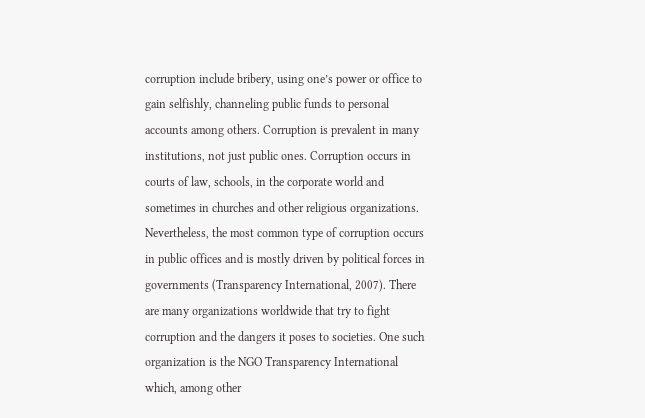corruption include bribery, using one’s power or office to gain selfishly, channeling public funds to personal accounts among others. Corruption is prevalent in many institutions, not just public ones. Corruption occurs in courts of law, schools, in the corporate world and sometimes in churches and other religious organizations. Nevertheless, the most common type of corruption occurs in public offices and is mostly driven by political forces in governments (Transparency International, 2007). There are many organizations worldwide that try to fight corruption and the dangers it poses to societies. One such organization is the NGO Transparency International which, among other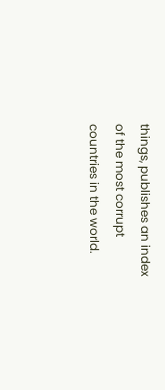things, publishes an index of the most corrupt countries in the world.